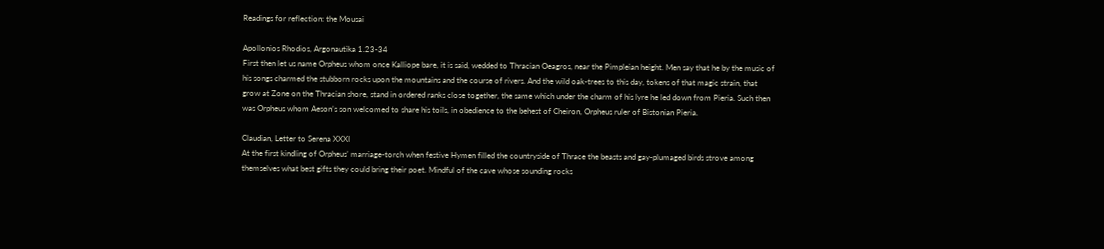Readings for reflection: the Mousai

Apollonios Rhodios, Argonautika 1.23-34
First then let us name Orpheus whom once Kalliope bare, it is said, wedded to Thracian Oeagros, near the Pimpleian height. Men say that he by the music of his songs charmed the stubborn rocks upon the mountains and the course of rivers. And the wild oak-trees to this day, tokens of that magic strain, that grow at Zone on the Thracian shore, stand in ordered ranks close together, the same which under the charm of his lyre he led down from Pieria. Such then was Orpheus whom Aeson’s son welcomed to share his toils, in obedience to the behest of Cheiron, Orpheus ruler of Bistonian Pieria.

Claudian, Letter to Serena XXXI
At the first kindling of Orpheus’ marriage-torch when festive Hymen filled the countryside of Thrace the beasts and gay-plumaged birds strove among themselves what best gifts they could bring their poet. Mindful of the cave whose sounding rocks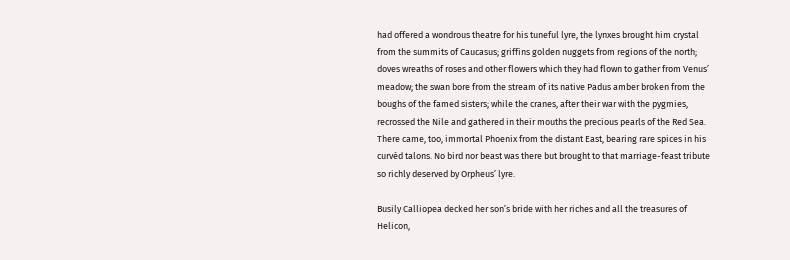had offered a wondrous theatre for his tuneful lyre, the lynxes brought him crystal from the summits of Caucasus; griffins golden nuggets from regions of the north; doves wreaths of roses and other flowers which they had flown to gather from Venus’ meadow; the swan bore from the stream of its native Padus amber broken from the boughs of the famed sisters; while the cranes, after their war with the pygmies, recrossed the Nile and gathered in their mouths the precious pearls of the Red Sea. There came, too, immortal Phoenix from the distant East, bearing rare spices in his curvèd talons. No bird nor beast was there but brought to that marriage-feast tribute so richly deserved by Orpheus’ lyre.

Busily Calliopea decked her son’s bride with her riches and all the treasures of Helicon,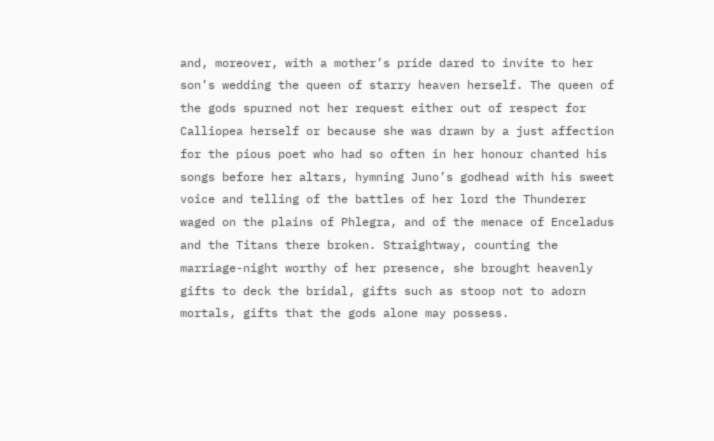and, moreover, with a mother’s pride dared to invite to her son’s wedding the queen of starry heaven herself. The queen of the gods spurned not her request either out of respect for Calliopea herself or because she was drawn by a just affection for the pious poet who had so often in her honour chanted his songs before her altars, hymning Juno’s godhead with his sweet voice and telling of the battles of her lord the Thunderer waged on the plains of Phlegra, and of the menace of Enceladus and the Titans there broken. Straightway, counting the marriage-night worthy of her presence, she brought heavenly gifts to deck the bridal, gifts such as stoop not to adorn mortals, gifts that the gods alone may possess.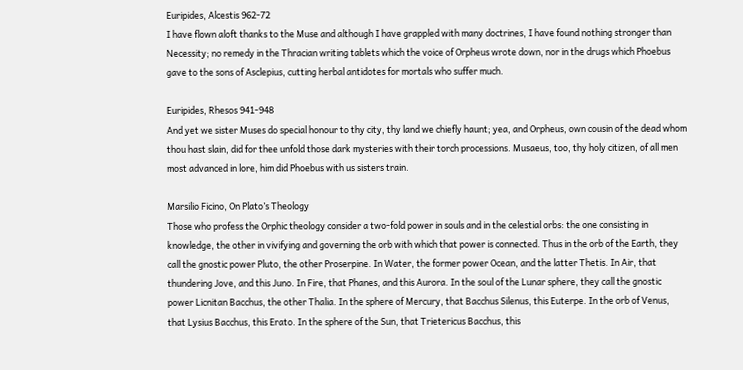Euripides, Alcestis 962-72
I have flown aloft thanks to the Muse and although I have grappled with many doctrines, I have found nothing stronger than Necessity; no remedy in the Thracian writing tablets which the voice of Orpheus wrote down, nor in the drugs which Phoebus gave to the sons of Asclepius, cutting herbal antidotes for mortals who suffer much.

Euripides, Rhesos 941-948
And yet we sister Muses do special honour to thy city, thy land we chiefly haunt; yea, and Orpheus, own cousin of the dead whom thou hast slain, did for thee unfold those dark mysteries with their torch processions. Musaeus, too, thy holy citizen, of all men most advanced in lore, him did Phoebus with us sisters train.

Marsilio Ficino, On Plato’s Theology
Those who profess the Orphic theology consider a two-fold power in souls and in the celestial orbs: the one consisting in knowledge, the other in vivifying and governing the orb with which that power is connected. Thus in the orb of the Earth, they call the gnostic power Pluto, the other Proserpine. In Water, the former power Ocean, and the latter Thetis. In Air, that thundering Jove, and this Juno. In Fire, that Phanes, and this Aurora. In the soul of the Lunar sphere, they call the gnostic power Licnitan Bacchus, the other Thalia. In the sphere of Mercury, that Bacchus Silenus, this Euterpe. In the orb of Venus, that Lysius Bacchus, this Erato. In the sphere of the Sun, that Trietericus Bacchus, this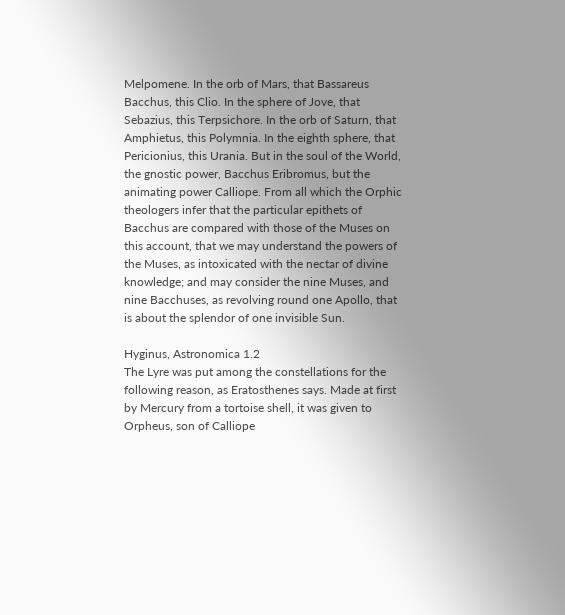Melpomene. In the orb of Mars, that Bassareus Bacchus, this Clio. In the sphere of Jove, that Sebazius, this Terpsichore. In the orb of Saturn, that Amphietus, this Polymnia. In the eighth sphere, that Pericionius, this Urania. But in the soul of the World, the gnostic power, Bacchus Eribromus, but the animating power Calliope. From all which the Orphic theologers infer that the particular epithets of Bacchus are compared with those of the Muses on this account, that we may understand the powers of the Muses, as intoxicated with the nectar of divine knowledge; and may consider the nine Muses, and nine Bacchuses, as revolving round one Apollo, that is about the splendor of one invisible Sun.

Hyginus, Astronomica 1.2
The Lyre was put among the constellations for the following reason, as Eratosthenes says. Made at first by Mercury from a tortoise shell, it was given to Orpheus, son of Calliope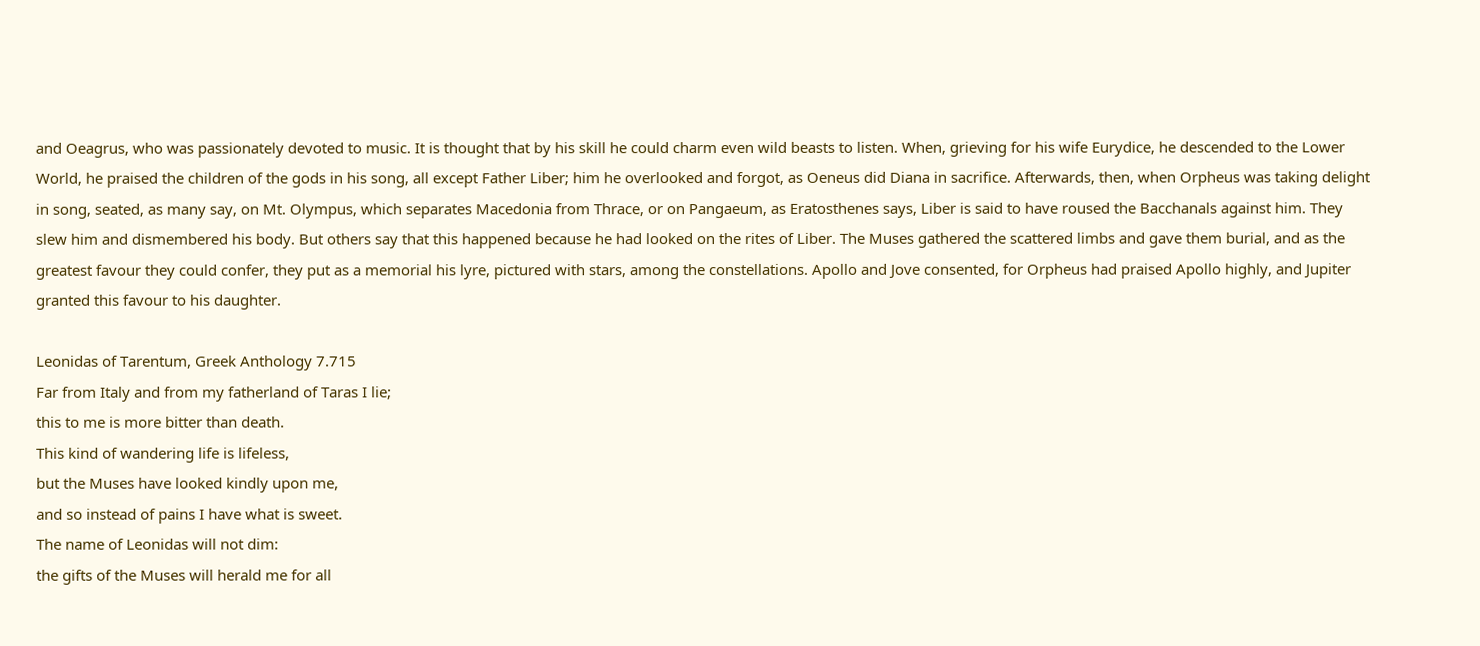and Oeagrus, who was passionately devoted to music. It is thought that by his skill he could charm even wild beasts to listen. When, grieving for his wife Eurydice, he descended to the Lower World, he praised the children of the gods in his song, all except Father Liber; him he overlooked and forgot, as Oeneus did Diana in sacrifice. Afterwards, then, when Orpheus was taking delight in song, seated, as many say, on Mt. Olympus, which separates Macedonia from Thrace, or on Pangaeum, as Eratosthenes says, Liber is said to have roused the Bacchanals against him. They slew him and dismembered his body. But others say that this happened because he had looked on the rites of Liber. The Muses gathered the scattered limbs and gave them burial, and as the greatest favour they could confer, they put as a memorial his lyre, pictured with stars, among the constellations. Apollo and Jove consented, for Orpheus had praised Apollo highly, and Jupiter granted this favour to his daughter.

Leonidas of Tarentum, Greek Anthology 7.715
Far from Italy and from my fatherland of Taras I lie;
this to me is more bitter than death.
This kind of wandering life is lifeless,
but the Muses have looked kindly upon me,
and so instead of pains I have what is sweet.
The name of Leonidas will not dim:
the gifts of the Muses will herald me for all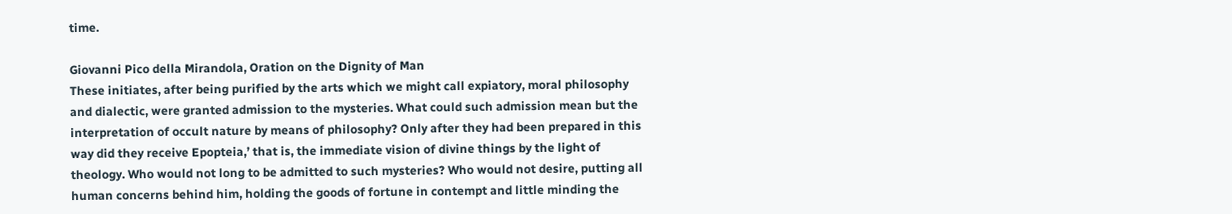time.

Giovanni Pico della Mirandola, Oration on the Dignity of Man
These initiates, after being purified by the arts which we might call expiatory, moral philosophy and dialectic, were granted admission to the mysteries. What could such admission mean but the interpretation of occult nature by means of philosophy? Only after they had been prepared in this way did they receive Epopteia,’ that is, the immediate vision of divine things by the light of theology. Who would not long to be admitted to such mysteries? Who would not desire, putting all human concerns behind him, holding the goods of fortune in contempt and little minding the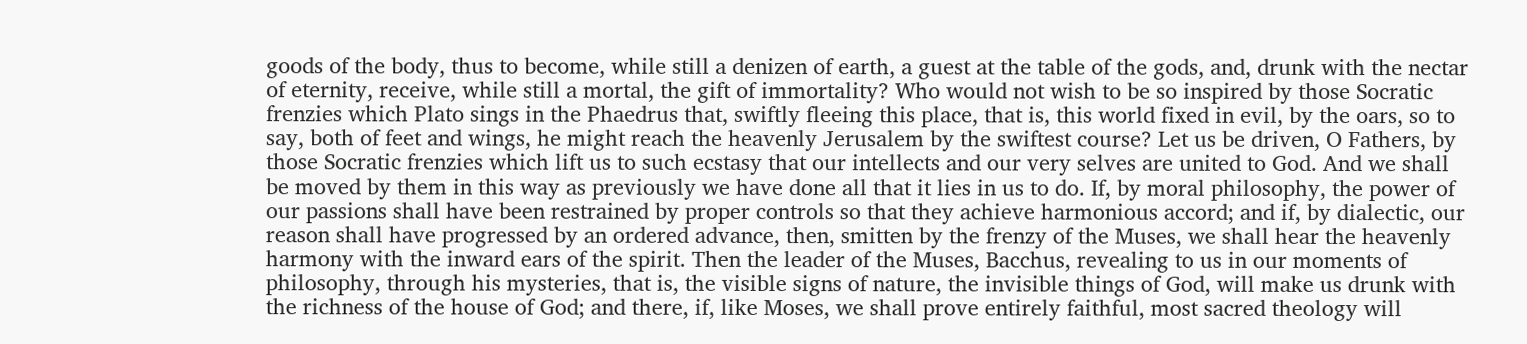goods of the body, thus to become, while still a denizen of earth, a guest at the table of the gods, and, drunk with the nectar of eternity, receive, while still a mortal, the gift of immortality? Who would not wish to be so inspired by those Socratic frenzies which Plato sings in the Phaedrus that, swiftly fleeing this place, that is, this world fixed in evil, by the oars, so to say, both of feet and wings, he might reach the heavenly Jerusalem by the swiftest course? Let us be driven, O Fathers, by those Socratic frenzies which lift us to such ecstasy that our intellects and our very selves are united to God. And we shall be moved by them in this way as previously we have done all that it lies in us to do. If, by moral philosophy, the power of our passions shall have been restrained by proper controls so that they achieve harmonious accord; and if, by dialectic, our reason shall have progressed by an ordered advance, then, smitten by the frenzy of the Muses, we shall hear the heavenly harmony with the inward ears of the spirit. Then the leader of the Muses, Bacchus, revealing to us in our moments of philosophy, through his mysteries, that is, the visible signs of nature, the invisible things of God, will make us drunk with the richness of the house of God; and there, if, like Moses, we shall prove entirely faithful, most sacred theology will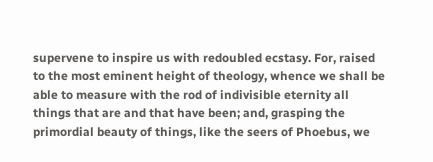supervene to inspire us with redoubled ecstasy. For, raised to the most eminent height of theology, whence we shall be able to measure with the rod of indivisible eternity all things that are and that have been; and, grasping the primordial beauty of things, like the seers of Phoebus, we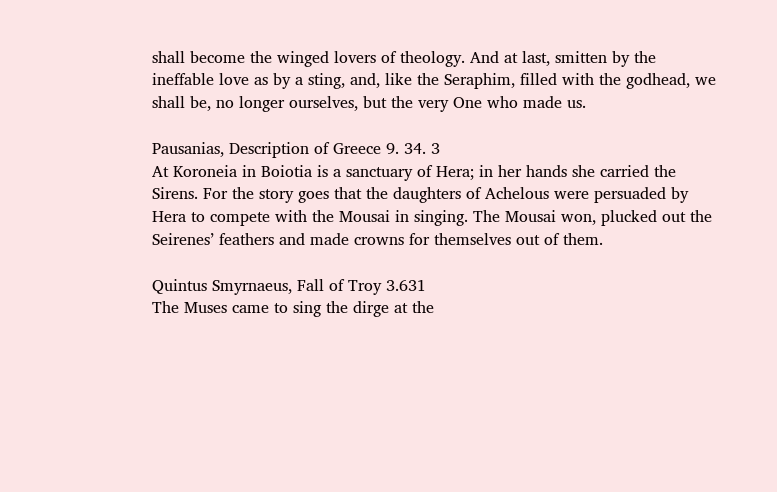shall become the winged lovers of theology. And at last, smitten by the ineffable love as by a sting, and, like the Seraphim, filled with the godhead, we shall be, no longer ourselves, but the very One who made us.

Pausanias, Description of Greece 9. 34. 3
At Koroneia in Boiotia is a sanctuary of Hera; in her hands she carried the Sirens. For the story goes that the daughters of Achelous were persuaded by Hera to compete with the Mousai in singing. The Mousai won, plucked out the Seirenes’ feathers and made crowns for themselves out of them.

Quintus Smyrnaeus, Fall of Troy 3.631
The Muses came to sing the dirge at the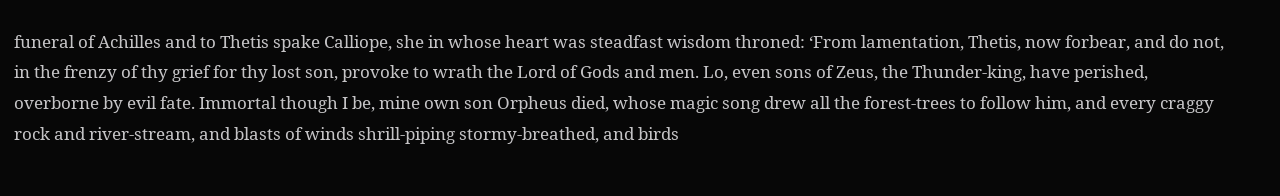funeral of Achilles and to Thetis spake Calliope, she in whose heart was steadfast wisdom throned: ‘From lamentation, Thetis, now forbear, and do not, in the frenzy of thy grief for thy lost son, provoke to wrath the Lord of Gods and men. Lo, even sons of Zeus, the Thunder-king, have perished, overborne by evil fate. Immortal though I be, mine own son Orpheus died, whose magic song drew all the forest-trees to follow him, and every craggy rock and river-stream, and blasts of winds shrill-piping stormy-breathed, and birds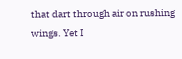that dart through air on rushing wings. Yet I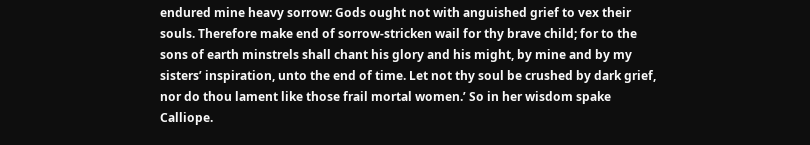endured mine heavy sorrow: Gods ought not with anguished grief to vex their souls. Therefore make end of sorrow-stricken wail for thy brave child; for to the sons of earth minstrels shall chant his glory and his might, by mine and by my sisters’ inspiration, unto the end of time. Let not thy soul be crushed by dark grief, nor do thou lament like those frail mortal women.’ So in her wisdom spake Calliope.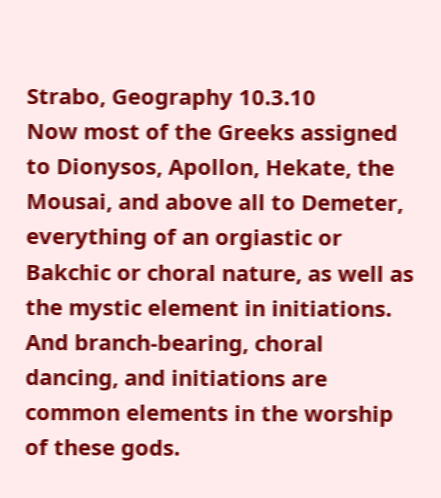Strabo, Geography 10.3.10
Now most of the Greeks assigned to Dionysos, Apollon, Hekate, the Mousai, and above all to Demeter, everything of an orgiastic or Bakchic or choral nature, as well as the mystic element in initiations. And branch-bearing, choral dancing, and initiations are common elements in the worship of these gods.